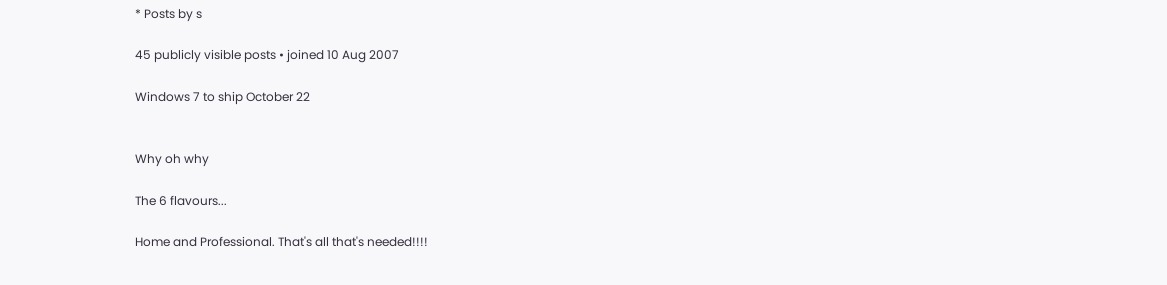* Posts by s

45 publicly visible posts • joined 10 Aug 2007

Windows 7 to ship October 22


Why oh why

The 6 flavours...

Home and Professional. That's all that's needed!!!!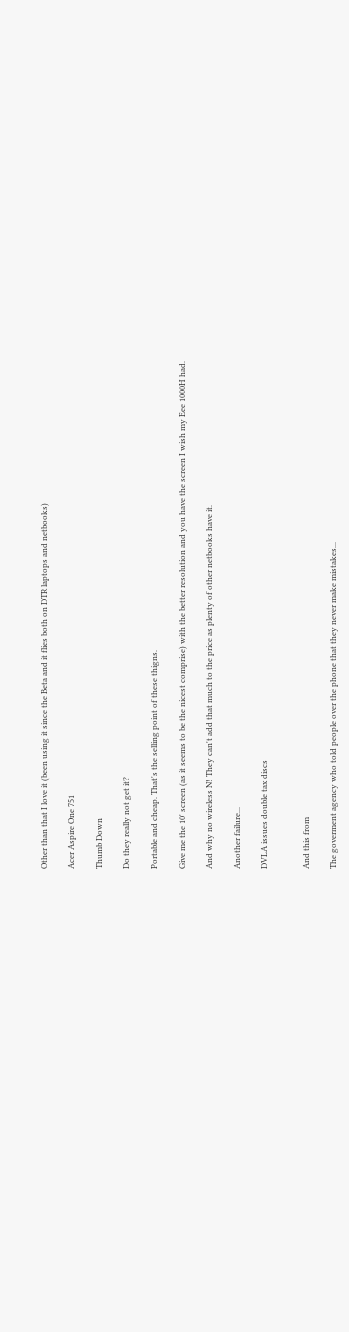Other than that I love it (been using it since the Beta and it flies both on DTR laptops and netbooks)

Acer Aspire One 751

Thumb Down

Do they really not get it?

Portable and cheap. That's the selling point of these thigns.

Give me the 10' screen (as it seems to be the nicest comprise) with the better resolution and you have the screen I wish my Eee 1000H had.

And why no wireless N! They can't add that much to the price as plenty of other netbooks have it.

Another failure...

DVLA issues double tax discs


And this from

The goverment agency who told people over the phone that they never make mistakes...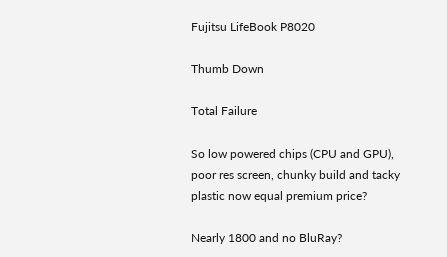Fujitsu LifeBook P8020

Thumb Down

Total Failure

So low powered chips (CPU and GPU), poor res screen, chunky build and tacky plastic now equal premium price?

Nearly 1800 and no BluRay?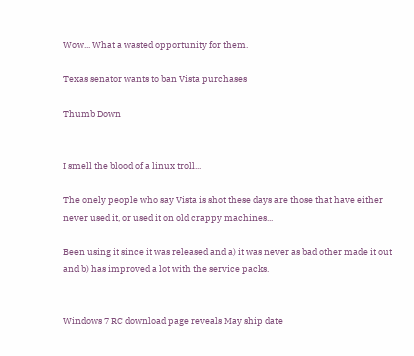Wow... What a wasted opportunity for them.

Texas senator wants to ban Vista purchases

Thumb Down


I smell the blood of a linux troll...

The onely people who say Vista is shot these days are those that have either never used it, or used it on old crappy machines...

Been using it since it was released and a) it was never as bad other made it out and b) has improved a lot with the service packs.


Windows 7 RC download page reveals May ship date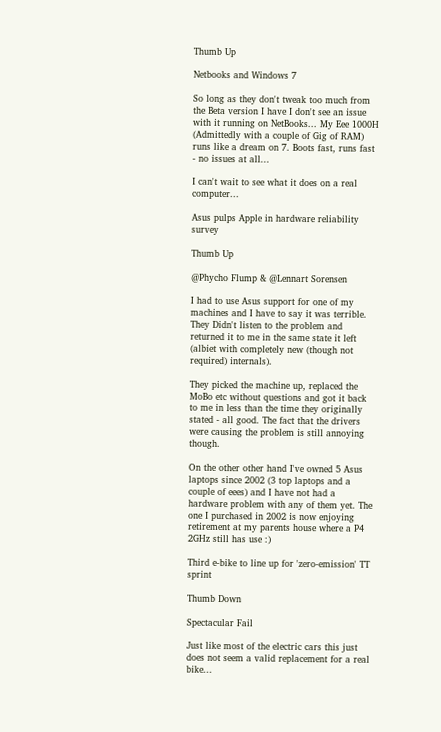Thumb Up

Netbooks and Windows 7

So long as they don't tweak too much from the Beta version I have I don't see an issue with it running on NetBooks... My Eee 1000H (Admittedly with a couple of Gig of RAM) runs like a dream on 7. Boots fast, runs fast - no issues at all...

I can't wait to see what it does on a real computer...

Asus pulps Apple in hardware reliability survey

Thumb Up

@Phycho Flump & @Lennart Sorensen

I had to use Asus support for one of my machines and I have to say it was terrible. They Didn't listen to the problem and returned it to me in the same state it left (albiet with completely new (though not required) internals).

They picked the machine up, replaced the MoBo etc without questions and got it back to me in less than the time they originally stated - all good. The fact that the drivers were causing the problem is still annoying though.

On the other other hand I've owned 5 Asus laptops since 2002 (3 top laptops and a couple of eees) and I have not had a hardware problem with any of them yet. The one I purchased in 2002 is now enjoying retirement at my parents house where a P4 2GHz still has use :)

Third e-bike to line up for 'zero-emission' TT sprint

Thumb Down

Spectacular Fail

Just like most of the electric cars this just does not seem a valid replacement for a real bike...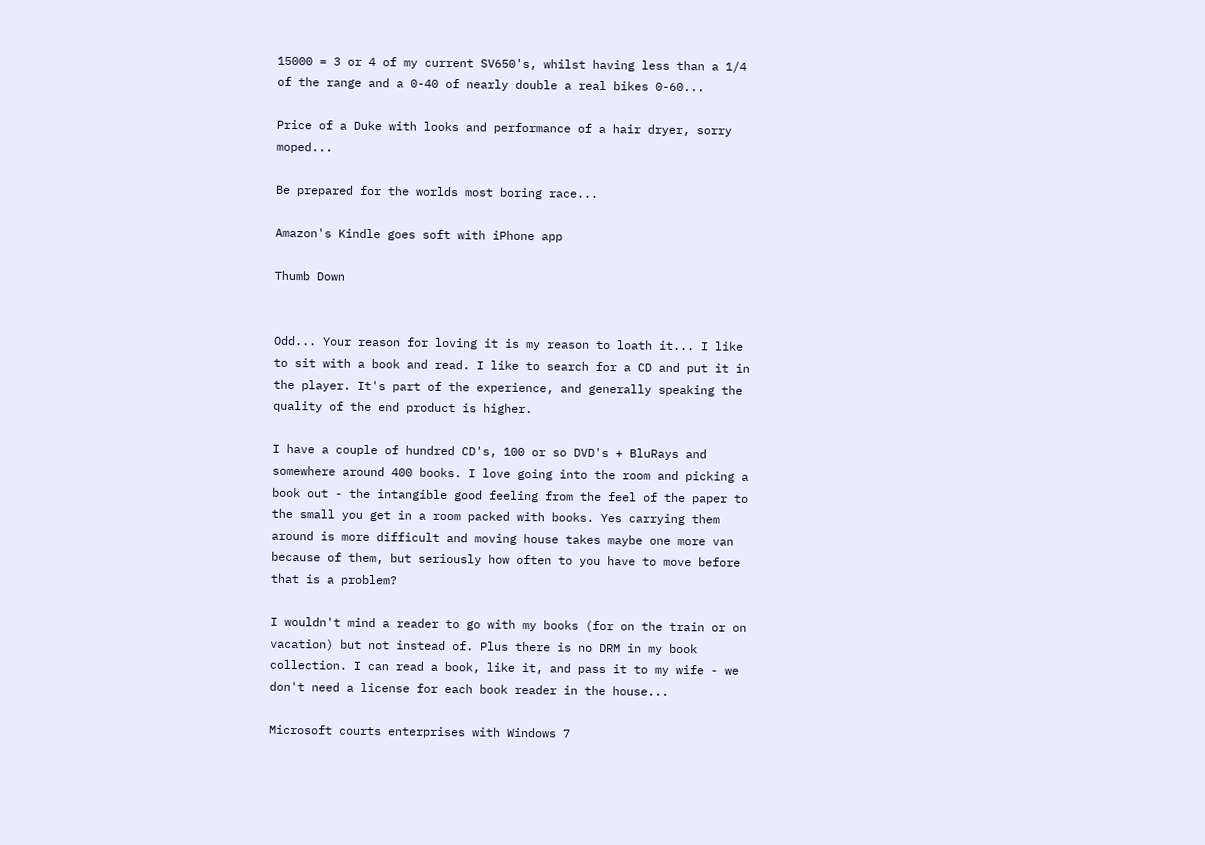15000 = 3 or 4 of my current SV650's, whilst having less than a 1/4 of the range and a 0-40 of nearly double a real bikes 0-60...

Price of a Duke with looks and performance of a hair dryer, sorry moped...

Be prepared for the worlds most boring race...

Amazon's Kindle goes soft with iPhone app

Thumb Down


Odd... Your reason for loving it is my reason to loath it... I like to sit with a book and read. I like to search for a CD and put it in the player. It's part of the experience, and generally speaking the quality of the end product is higher.

I have a couple of hundred CD's, 100 or so DVD's + BluRays and somewhere around 400 books. I love going into the room and picking a book out - the intangible good feeling from the feel of the paper to the small you get in a room packed with books. Yes carrying them around is more difficult and moving house takes maybe one more van because of them, but seriously how often to you have to move before that is a problem?

I wouldn't mind a reader to go with my books (for on the train or on vacation) but not instead of. Plus there is no DRM in my book collection. I can read a book, like it, and pass it to my wife - we don't need a license for each book reader in the house...

Microsoft courts enterprises with Windows 7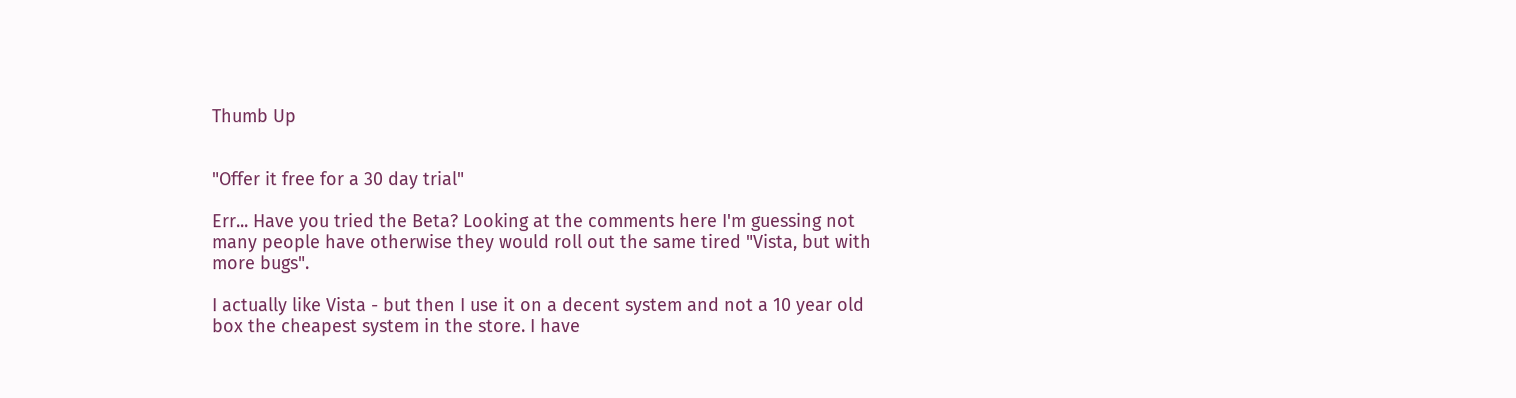Thumb Up


"Offer it free for a 30 day trial"

Err... Have you tried the Beta? Looking at the comments here I'm guessing not many people have otherwise they would roll out the same tired "Vista, but with more bugs".

I actually like Vista - but then I use it on a decent system and not a 10 year old box the cheapest system in the store. I have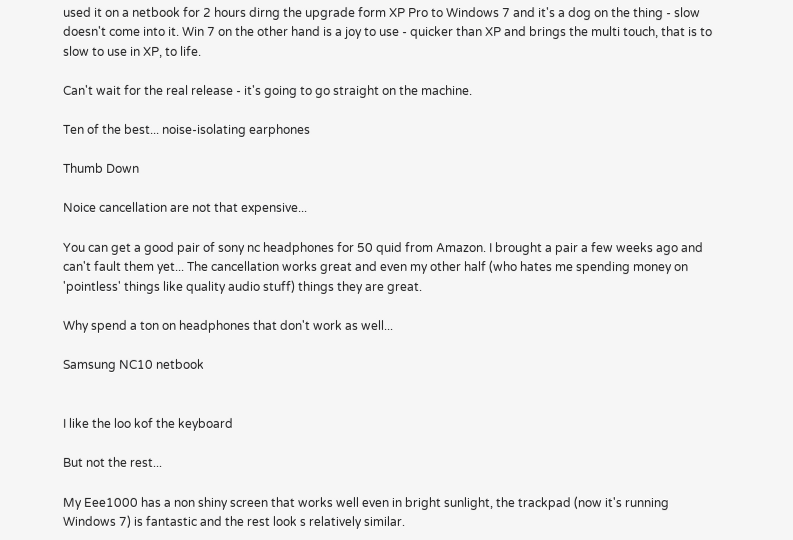used it on a netbook for 2 hours dirng the upgrade form XP Pro to Windows 7 and it's a dog on the thing - slow doesn't come into it. Win 7 on the other hand is a joy to use - quicker than XP and brings the multi touch, that is to slow to use in XP, to life.

Can't wait for the real release - it's going to go straight on the machine.

Ten of the best... noise-isolating earphones

Thumb Down

Noice cancellation are not that expensive...

You can get a good pair of sony nc headphones for 50 quid from Amazon. I brought a pair a few weeks ago and can't fault them yet... The cancellation works great and even my other half (who hates me spending money on 'pointless' things like quality audio stuff) things they are great.

Why spend a ton on headphones that don't work as well...

Samsung NC10 netbook


I like the loo kof the keyboard

But not the rest...

My Eee1000 has a non shiny screen that works well even in bright sunlight, the trackpad (now it's running Windows 7) is fantastic and the rest look s relatively similar.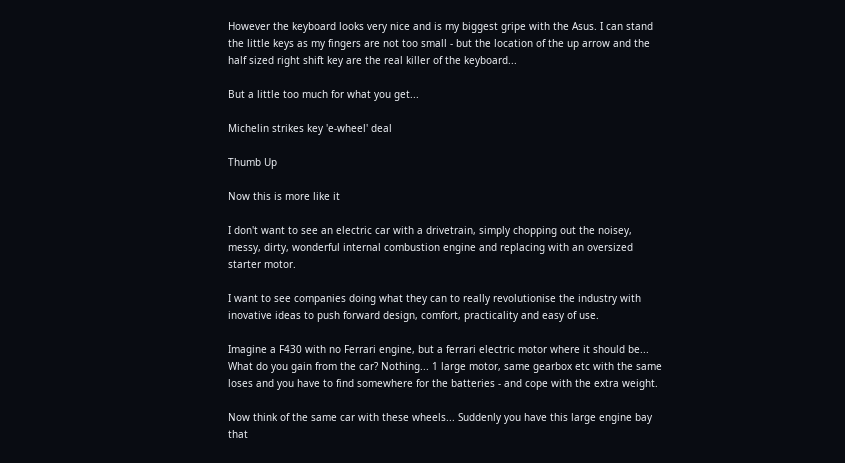However the keyboard looks very nice and is my biggest gripe with the Asus. I can stand the little keys as my fingers are not too small - but the location of the up arrow and the half sized right shift key are the real killer of the keyboard...

But a little too much for what you get...

Michelin strikes key 'e-wheel' deal

Thumb Up

Now this is more like it

I don't want to see an electric car with a drivetrain, simply chopping out the noisey, messy, dirty, wonderful internal combustion engine and replacing with an oversized starter motor.

I want to see companies doing what they can to really revolutionise the industry with inovative ideas to push forward design, comfort, practicality and easy of use.

Imagine a F430 with no Ferrari engine, but a ferrari electric motor where it should be... What do you gain from the car? Nothing... 1 large motor, same gearbox etc with the same loses and you have to find somewhere for the batteries - and cope with the extra weight.

Now think of the same car with these wheels... Suddenly you have this large engine bay that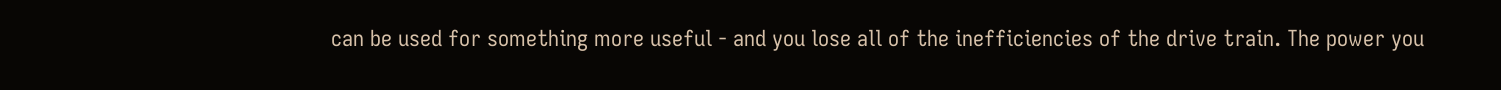can be used for something more useful - and you lose all of the inefficiencies of the drive train. The power you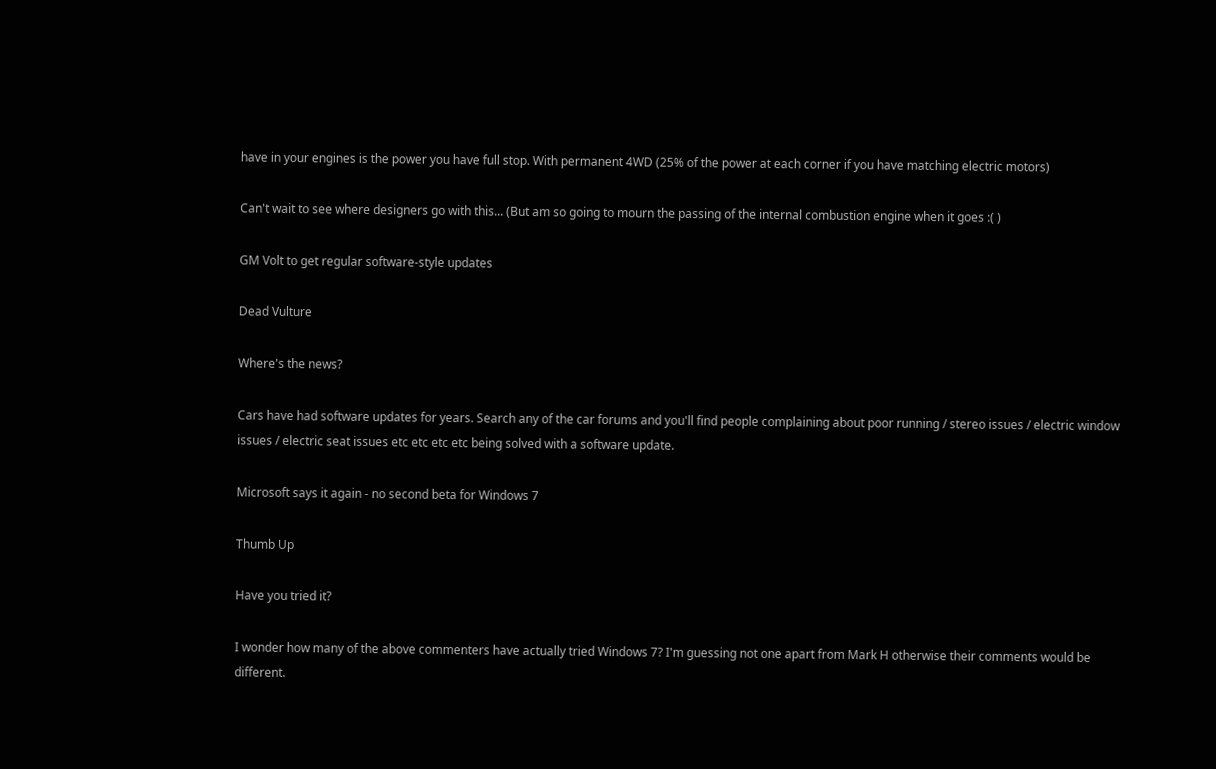have in your engines is the power you have full stop. With permanent 4WD (25% of the power at each corner if you have matching electric motors)

Can't wait to see where designers go with this... (But am so going to mourn the passing of the internal combustion engine when it goes :( )

GM Volt to get regular software-style updates

Dead Vulture

Where's the news?

Cars have had software updates for years. Search any of the car forums and you'll find people complaining about poor running / stereo issues / electric window issues / electric seat issues etc etc etc etc being solved with a software update.

Microsoft says it again - no second beta for Windows 7

Thumb Up

Have you tried it?

I wonder how many of the above commenters have actually tried Windows 7? I'm guessing not one apart from Mark H otherwise their comments would be different.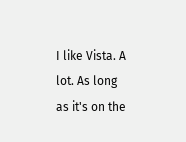I like Vista. A lot. As long as it's on the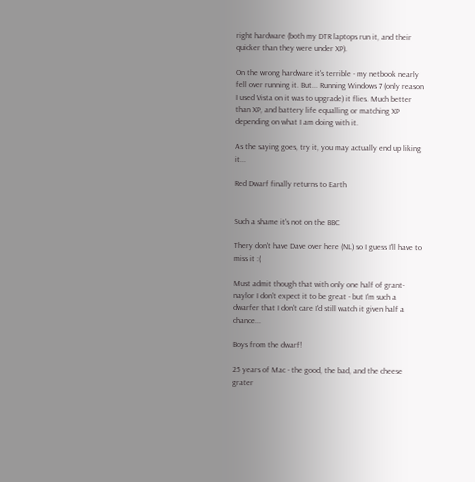right hardware (both my DTR laptops run it, and their quicker than they were under XP).

On the wrong hardware it's terrible - my netbook nearly fell over running it. But... Running Windows 7 (only reason I used Vista on it was to upgrade) it flies. Much better than XP, and battery life equalling or matching XP depending on what I am doing with it.

As the saying goes, try it, you may actually end up liking it...

Red Dwarf finally returns to Earth


Such a shame it's not on the BBC

Thery don't have Dave over here (NL) so I guess I'll have to miss it :(

Must admit though that with only one half of grant-naylor I don't expect it to be great - but I'm such a dwarfer that I don't care I'd still watch it given half a chance...

Boys from the dwarf!

25 years of Mac - the good, the bad, and the cheese grater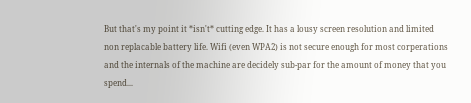But that's my point it *isn't* cutting edge. It has a lousy screen resolution and limited non replacable battery life. Wifi (even WPA2) is not secure enough for most corperations and the internals of the machine are decidely sub-par for the amount of money that you spend...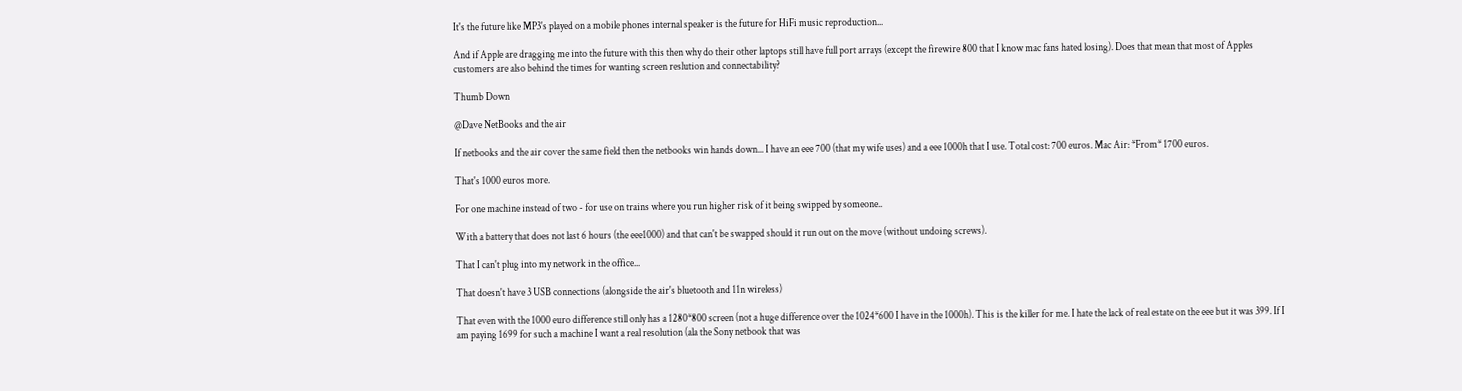It's the future like MP3's played on a mobile phones internal speaker is the future for HiFi music reproduction...

And if Apple are dragging me into the future with this then why do their other laptops still have full port arrays (except the firewire 800 that I know mac fans hated losing). Does that mean that most of Apples customers are also behind the times for wanting screen reslution and connectability?

Thumb Down

@Dave NetBooks and the air

If netbooks and the air cover the same field then the netbooks win hands down... I have an eee 700 (that my wife uses) and a eee 1000h that I use. Total cost: 700 euros. Mac Air: *From* 1700 euros.

That's 1000 euros more.

For one machine instead of two - for use on trains where you run higher risk of it being swipped by someone..

With a battery that does not last 6 hours (the eee1000) and that can't be swapped should it run out on the move (without undoing screws).

That I can't plug into my network in the office...

That doesn't have 3 USB connections (alongside the air's bluetooth and 11n wireless)

That even with the 1000 euro difference still only has a 1280*800 screen (not a huge difference over the 1024*600 I have in the 1000h). This is the killer for me. I hate the lack of real estate on the eee but it was 399. If I am paying 1699 for such a machine I want a real resolution (ala the Sony netbook that was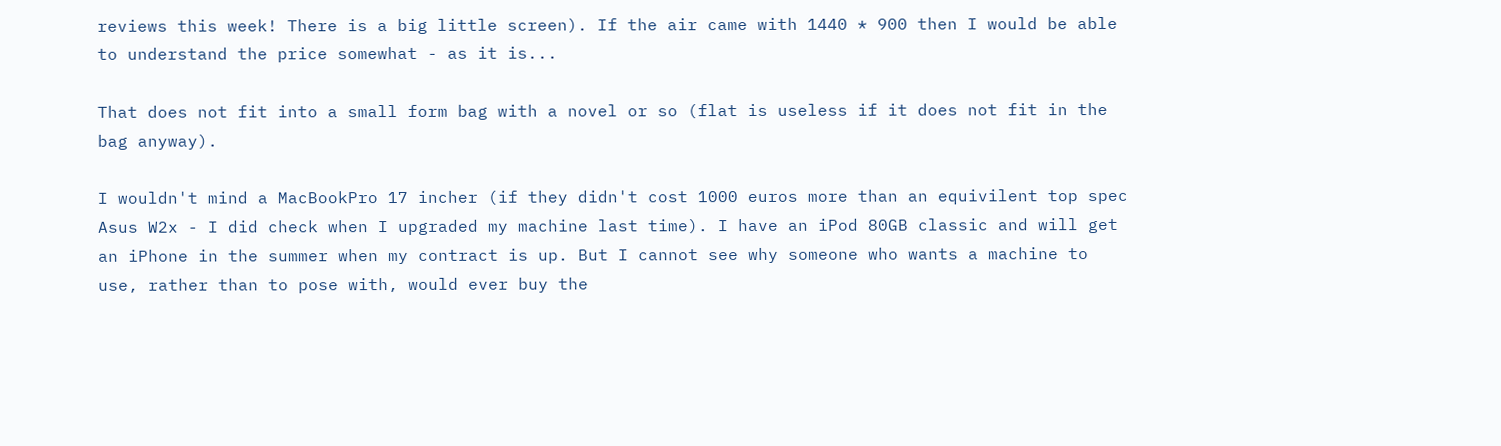reviews this week! There is a big little screen). If the air came with 1440 * 900 then I would be able to understand the price somewhat - as it is...

That does not fit into a small form bag with a novel or so (flat is useless if it does not fit in the bag anyway).

I wouldn't mind a MacBookPro 17 incher (if they didn't cost 1000 euros more than an equivilent top spec Asus W2x - I did check when I upgraded my machine last time). I have an iPod 80GB classic and will get an iPhone in the summer when my contract is up. But I cannot see why someone who wants a machine to use, rather than to pose with, would ever buy the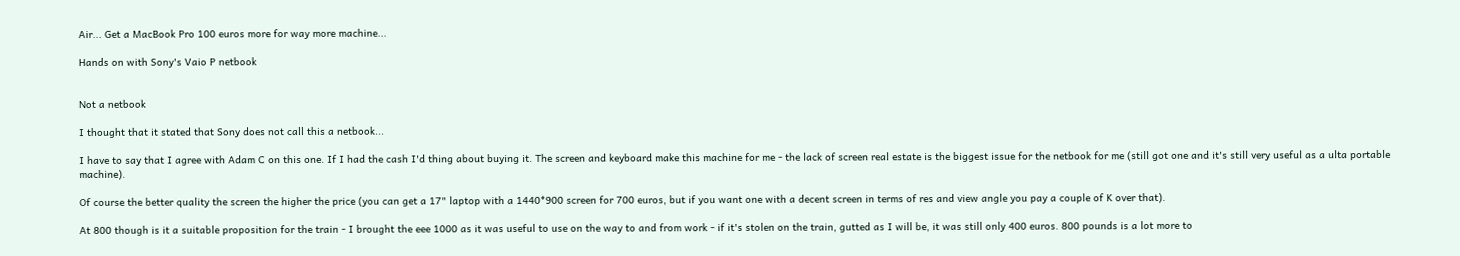Air... Get a MacBook Pro 100 euros more for way more machine...

Hands on with Sony's Vaio P netbook


Not a netbook

I thought that it stated that Sony does not call this a netbook...

I have to say that I agree with Adam C on this one. If I had the cash I'd thing about buying it. The screen and keyboard make this machine for me - the lack of screen real estate is the biggest issue for the netbook for me (still got one and it's still very useful as a ulta portable machine).

Of course the better quality the screen the higher the price (you can get a 17" laptop with a 1440*900 screen for 700 euros, but if you want one with a decent screen in terms of res and view angle you pay a couple of K over that).

At 800 though is it a suitable proposition for the train - I brought the eee 1000 as it was useful to use on the way to and from work - if it's stolen on the train, gutted as I will be, it was still only 400 euros. 800 pounds is a lot more to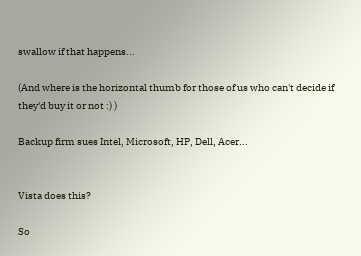swallow if that happens...

(And where is the horizontal thumb for those of us who can't decide if they'd buy it or not :) )

Backup firm sues Intel, Microsoft, HP, Dell, Acer...


Vista does this?

So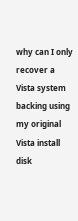why can I only recover a Vista system backing using my original Vista install disk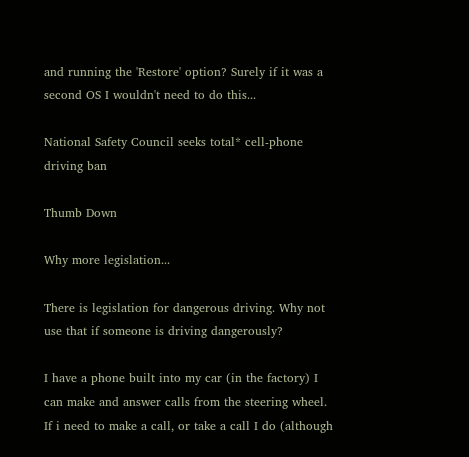and running the 'Restore' option? Surely if it was a second OS I wouldn't need to do this...

National Safety Council seeks total* cell-phone driving ban

Thumb Down

Why more legislation...

There is legislation for dangerous driving. Why not use that if someone is driving dangerously?

I have a phone built into my car (in the factory) I can make and answer calls from the steering wheel. If i need to make a call, or take a call I do (although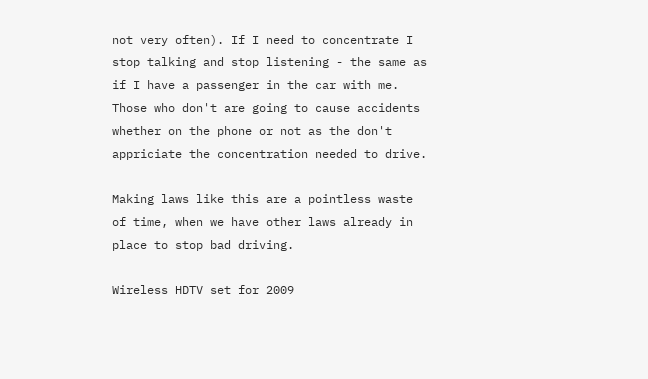not very often). If I need to concentrate I stop talking and stop listening - the same as if I have a passenger in the car with me. Those who don't are going to cause accidents whether on the phone or not as the don't appriciate the concentration needed to drive.

Making laws like this are a pointless waste of time, when we have other laws already in place to stop bad driving.

Wireless HDTV set for 2009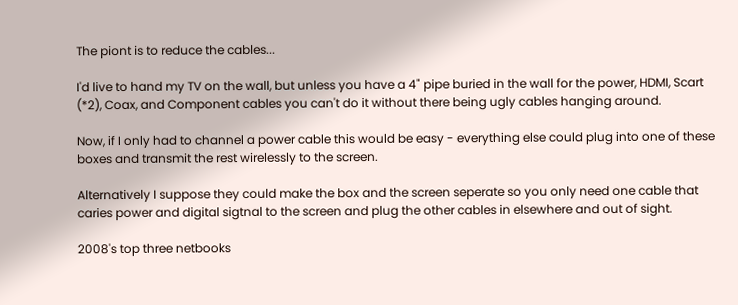The piont is to reduce the cables...

I'd live to hand my TV on the wall, but unless you have a 4" pipe buried in the wall for the power, HDMI, Scart (*2), Coax, and Component cables you can't do it without there being ugly cables hanging around.

Now, if I only had to channel a power cable this would be easy - everything else could plug into one of these boxes and transmit the rest wirelessly to the screen.

Alternatively I suppose they could make the box and the screen seperate so you only need one cable that caries power and digital sigtnal to the screen and plug the other cables in elsewhere and out of sight.

2008's top three netbooks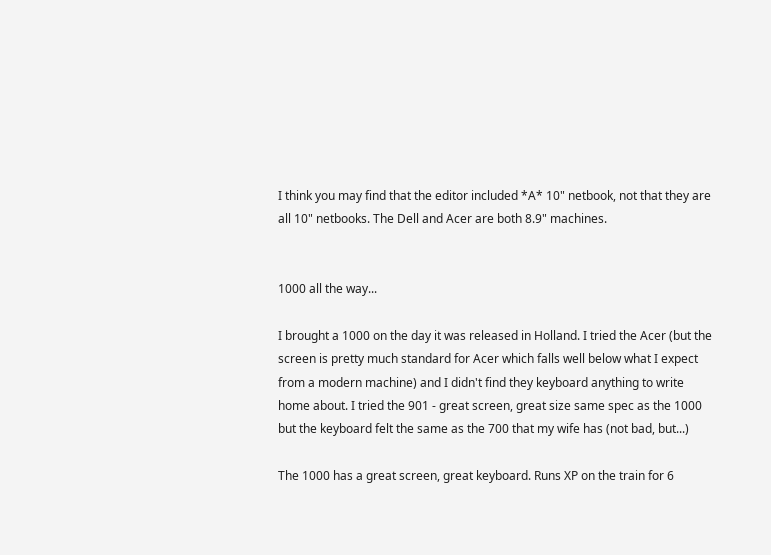I think you may find that the editor included *A* 10" netbook, not that they are all 10" netbooks. The Dell and Acer are both 8.9" machines.


1000 all the way...

I brought a 1000 on the day it was released in Holland. I tried the Acer (but the screen is pretty much standard for Acer which falls well below what I expect from a modern machine) and I didn't find they keyboard anything to write home about. I tried the 901 - great screen, great size same spec as the 1000 but the keyboard felt the same as the 700 that my wife has (not bad, but...)

The 1000 has a great screen, great keyboard. Runs XP on the train for 6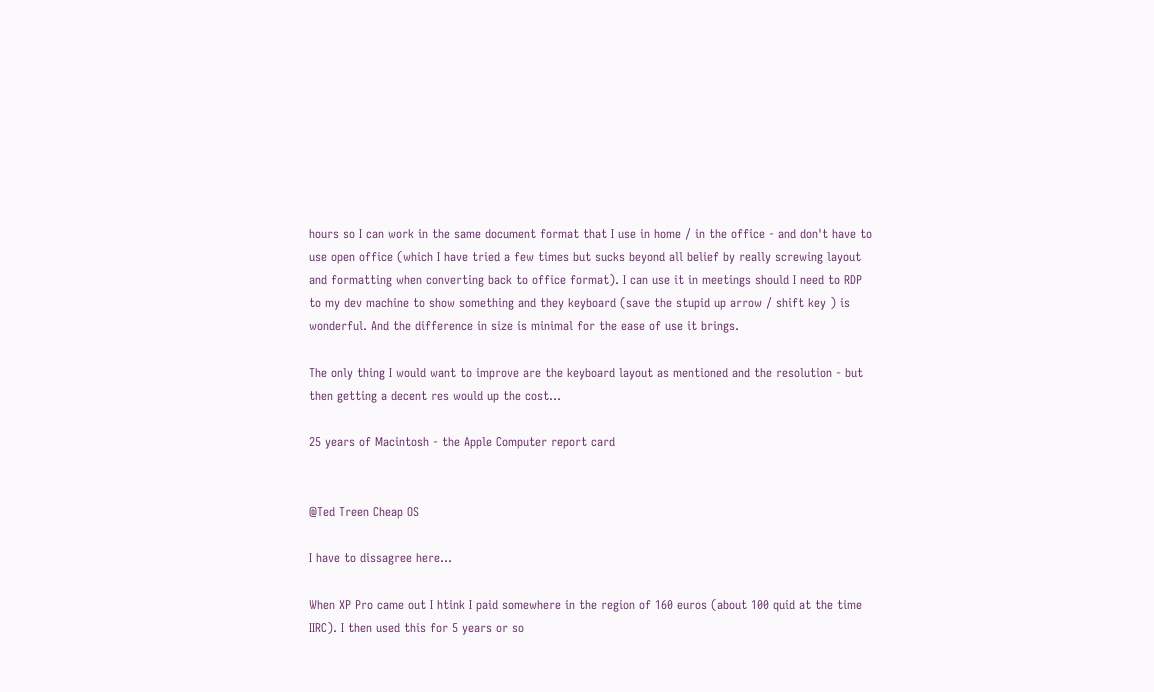hours so I can work in the same document format that I use in home / in the office - and don't have to use open office (which I have tried a few times but sucks beyond all belief by really screwing layout and formatting when converting back to office format). I can use it in meetings should I need to RDP to my dev machine to show something and they keyboard (save the stupid up arrow / shift key ) is wonderful. And the difference in size is minimal for the ease of use it brings.

The only thing I would want to improve are the keyboard layout as mentioned and the resolution - but then getting a decent res would up the cost...

25 years of Macintosh - the Apple Computer report card


@Ted Treen Cheap OS

I have to dissagree here...

When XP Pro came out I htink I paid somewhere in the region of 160 euros (about 100 quid at the time IIRC). I then used this for 5 years or so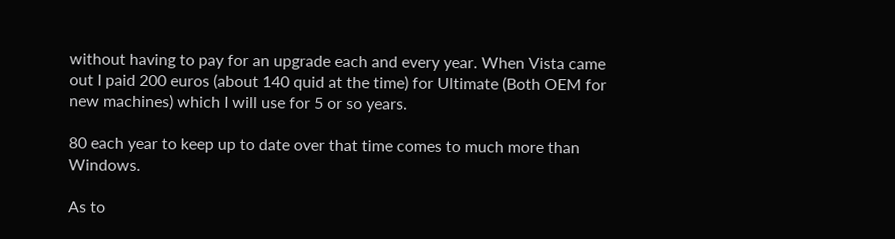without having to pay for an upgrade each and every year. When Vista came out I paid 200 euros (about 140 quid at the time) for Ultimate (Both OEM for new machines) which I will use for 5 or so years.

80 each year to keep up to date over that time comes to much more than Windows.

As to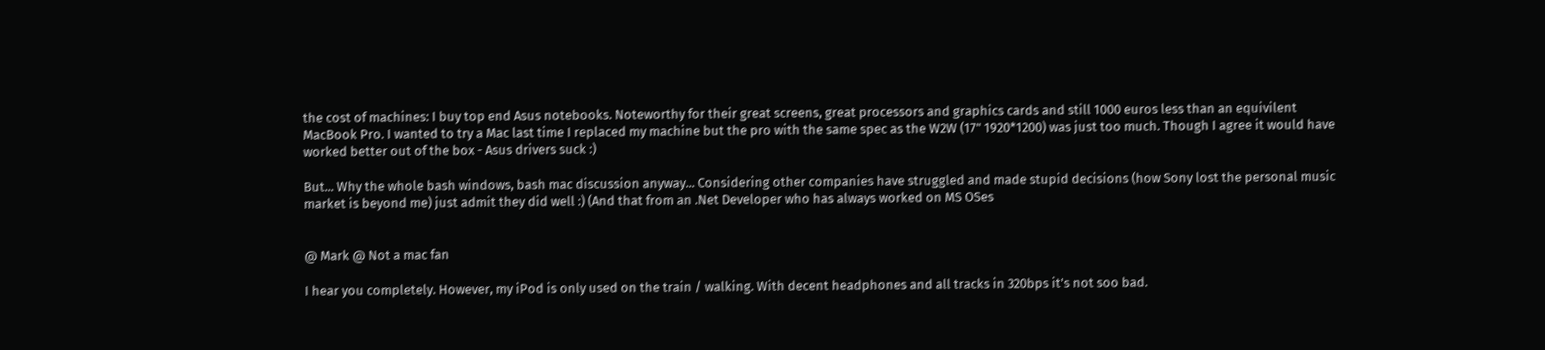the cost of machines: I buy top end Asus notebooks. Noteworthy for their great screens, great processors and graphics cards and still 1000 euros less than an equivilent MacBook Pro. I wanted to try a Mac last time I replaced my machine but the pro with the same spec as the W2W (17" 1920*1200) was just too much. Though I agree it would have worked better out of the box - Asus drivers suck :)

But... Why the whole bash windows, bash mac discussion anyway... Considering other companies have struggled and made stupid decisions (how Sony lost the personal music market is beyond me) just admit they did well :) (And that from an .Net Developer who has always worked on MS OSes


@ Mark @ Not a mac fan

I hear you completely. However, my iPod is only used on the train / walking. With decent headphones and all tracks in 320bps it's not soo bad.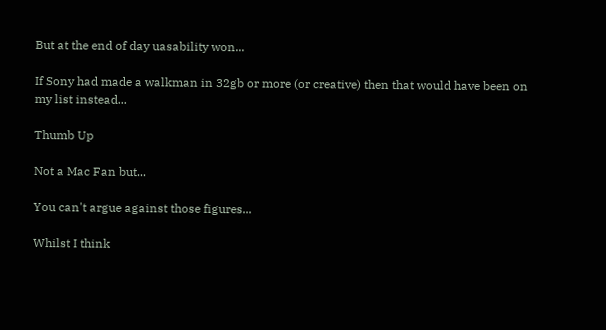But at the end of day uasability won...

If Sony had made a walkman in 32gb or more (or creative) then that would have been on my list instead...

Thumb Up

Not a Mac Fan but...

You can't argue against those figures...

Whilst I think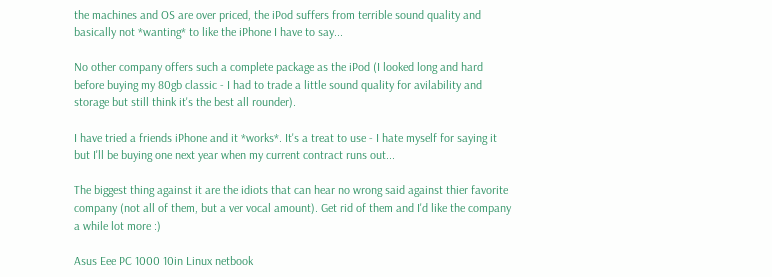the machines and OS are over priced, the iPod suffers from terrible sound quality and basically not *wanting* to like the iPhone I have to say...

No other company offers such a complete package as the iPod (I looked long and hard before buying my 80gb classic - I had to trade a little sound quality for avilability and storage but still think it's the best all rounder).

I have tried a friends iPhone and it *works*. It's a treat to use - I hate myself for saying it but I'll be buying one next year when my current contract runs out...

The biggest thing against it are the idiots that can hear no wrong said against thier favorite company (not all of them, but a ver vocal amount). Get rid of them and I'd like the company a while lot more :)

Asus Eee PC 1000 10in Linux netbook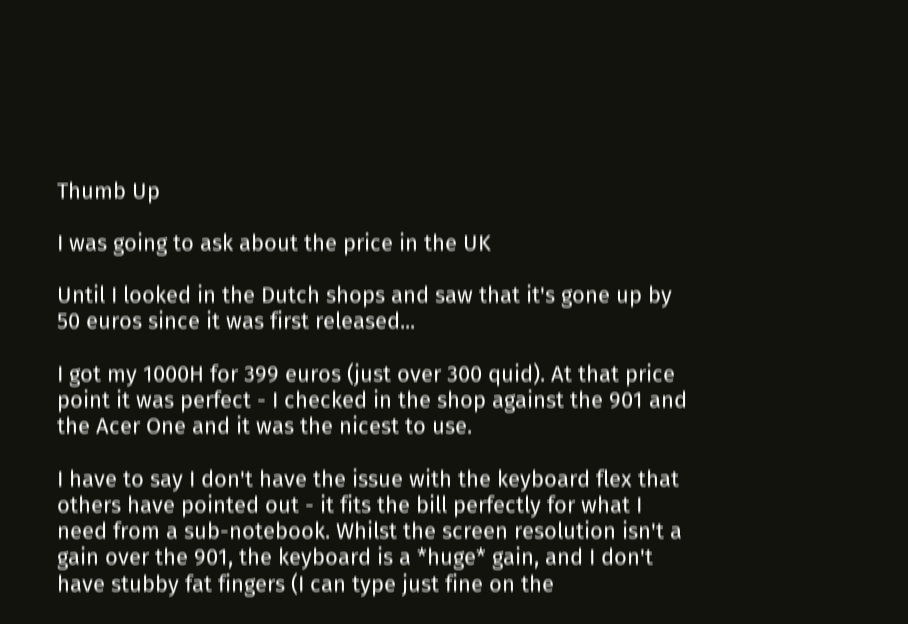Thumb Up

I was going to ask about the price in the UK

Until I looked in the Dutch shops and saw that it's gone up by 50 euros since it was first released...

I got my 1000H for 399 euros (just over 300 quid). At that price point it was perfect - I checked in the shop against the 901 and the Acer One and it was the nicest to use.

I have to say I don't have the issue with the keyboard flex that others have pointed out - it fits the bill perfectly for what I need from a sub-notebook. Whilst the screen resolution isn't a gain over the 901, the keyboard is a *huge* gain, and I don't have stubby fat fingers (I can type just fine on the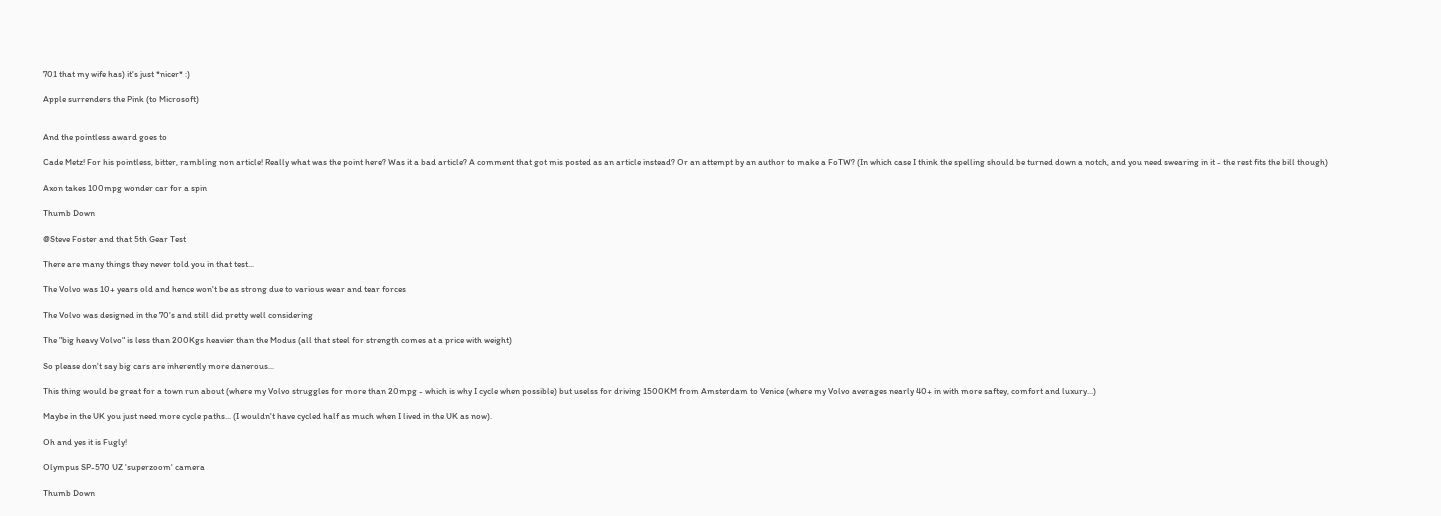701 that my wife has) it's just *nicer* :)

Apple surrenders the Pink (to Microsoft)


And the pointless award goes to

Cade Metz! For his pointless, bitter, rambling non article! Really what was the point here? Was it a bad article? A comment that got mis posted as an article instead? Or an attempt by an author to make a FoTW? (In which case I think the spelling should be turned down a notch, and you need swearing in it - the rest fits the bill though)

Axon takes 100mpg wonder car for a spin

Thumb Down

@Steve Foster and that 5th Gear Test

There are many things they never told you in that test...

The Volvo was 10+ years old and hence won't be as strong due to various wear and tear forces

The Volvo was designed in the 70's and still did pretty well considering

The "big heavy Volvo" is less than 200Kgs heavier than the Modus (all that steel for strength comes at a price with weight)

So please don't say big cars are inherently more danerous...

This thing would be great for a town run about (where my Volvo struggles for more than 20mpg - which is why I cycle when possible) but uselss for driving 1500KM from Amsterdam to Venice (where my Volvo averages nearly 40+ in with more saftey, comfort and luxury...)

Maybe in the UK you just need more cycle paths... (I wouldn't have cycled half as much when I lived in the UK as now).

Oh and yes it is Fugly!

Olympus SP-570 UZ 'superzoom' camera

Thumb Down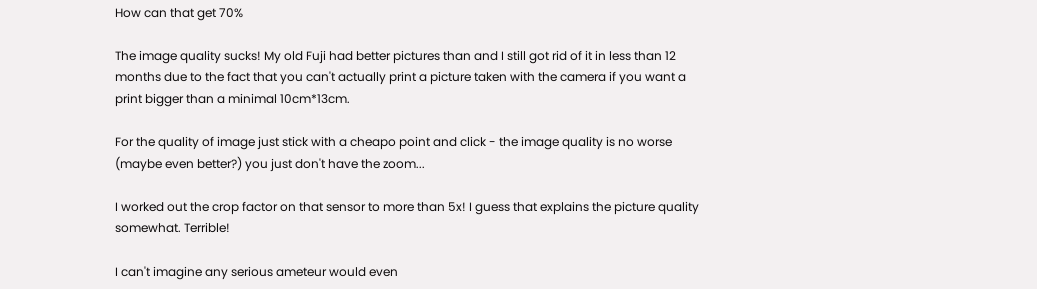How can that get 70%

The image quality sucks! My old Fuji had better pictures than and I still got rid of it in less than 12 months due to the fact that you can't actually print a picture taken with the camera if you want a print bigger than a minimal 10cm*13cm.

For the quality of image just stick with a cheapo point and click - the image quality is no worse (maybe even better?) you just don't have the zoom...

I worked out the crop factor on that sensor to more than 5x! I guess that explains the picture quality somewhat. Terrible!

I can't imagine any serious ameteur would even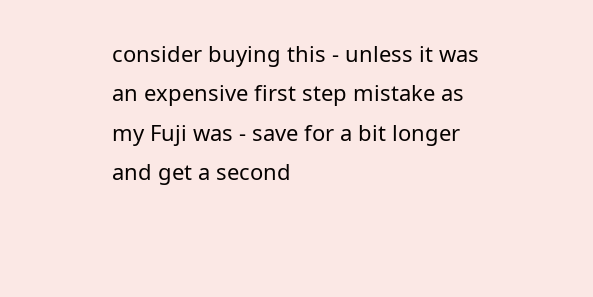consider buying this - unless it was an expensive first step mistake as my Fuji was - save for a bit longer and get a second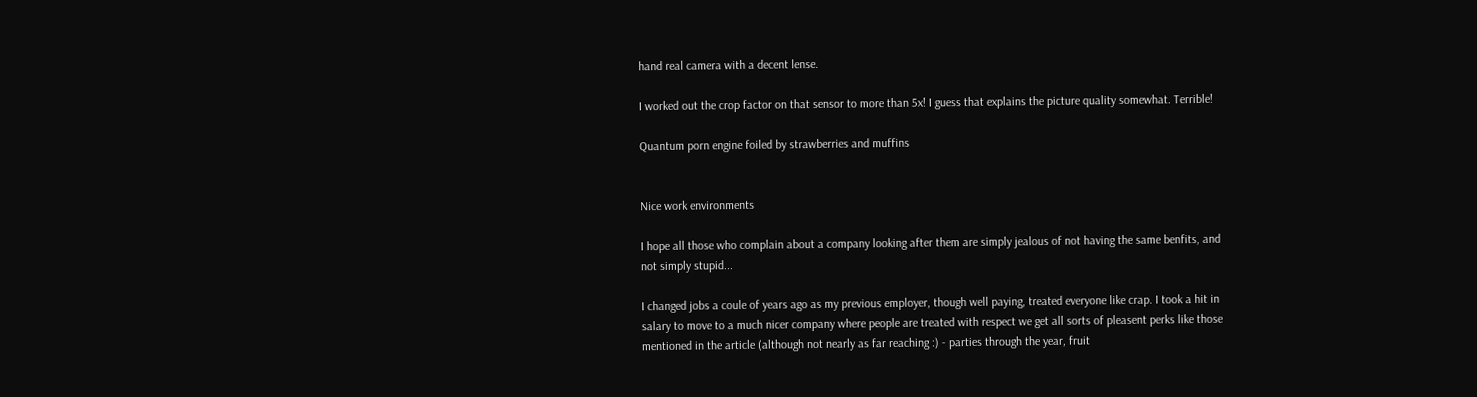hand real camera with a decent lense.

I worked out the crop factor on that sensor to more than 5x! I guess that explains the picture quality somewhat. Terrible!

Quantum porn engine foiled by strawberries and muffins


Nice work environments

I hope all those who complain about a company looking after them are simply jealous of not having the same benfits, and not simply stupid...

I changed jobs a coule of years ago as my previous employer, though well paying, treated everyone like crap. I took a hit in salary to move to a much nicer company where people are treated with respect we get all sorts of pleasent perks like those mentioned in the article (although not nearly as far reaching :) - parties through the year, fruit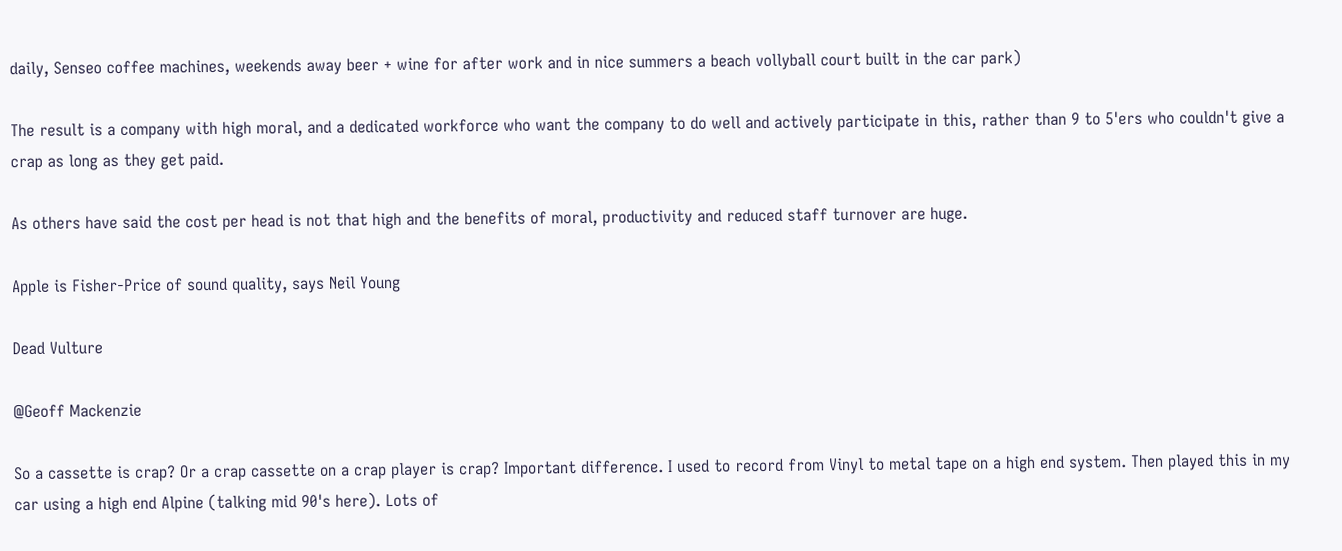daily, Senseo coffee machines, weekends away beer + wine for after work and in nice summers a beach vollyball court built in the car park)

The result is a company with high moral, and a dedicated workforce who want the company to do well and actively participate in this, rather than 9 to 5'ers who couldn't give a crap as long as they get paid.

As others have said the cost per head is not that high and the benefits of moral, productivity and reduced staff turnover are huge.

Apple is Fisher-Price of sound quality, says Neil Young

Dead Vulture

@Geoff Mackenzie

So a cassette is crap? Or a crap cassette on a crap player is crap? Important difference. I used to record from Vinyl to metal tape on a high end system. Then played this in my car using a high end Alpine (talking mid 90's here). Lots of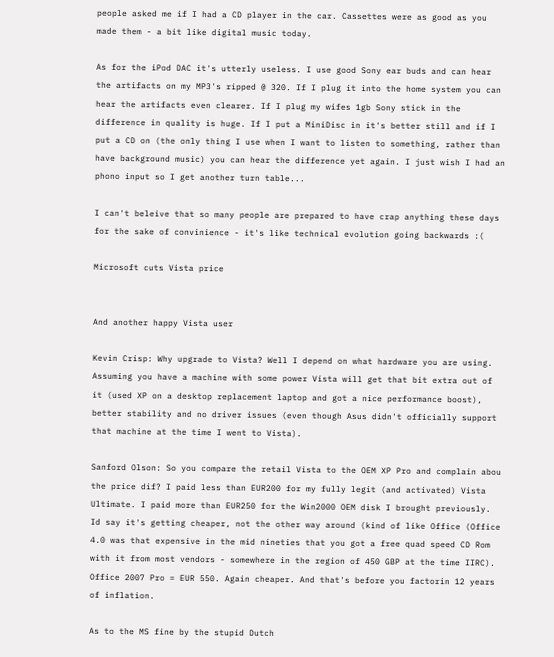people asked me if I had a CD player in the car. Cassettes were as good as you made them - a bit like digital music today.

As for the iPod DAC it's utterly useless. I use good Sony ear buds and can hear the artifacts on my MP3's ripped @ 320. If I plug it into the home system you can hear the artifacts even clearer. If I plug my wifes 1gb Sony stick in the difference in quality is huge. If I put a MiniDisc in it's better still and if I put a CD on (the only thing I use when I want to listen to something, rather than have background music) you can hear the difference yet again. I just wish I had an phono input so I get another turn table...

I can't beleive that so many people are prepared to have crap anything these days for the sake of convinience - it's like technical evolution going backwards :(

Microsoft cuts Vista price


And another happy Vista user

Kevin Crisp: Why upgrade to Vista? Well I depend on what hardware you are using. Assuming you have a machine with some power Vista will get that bit extra out of it (used XP on a desktop replacement laptop and got a nice performance boost), better stability and no driver issues (even though Asus didn't officially support that machine at the time I went to Vista).

Sanford Olson: So you compare the retail Vista to the OEM XP Pro and complain abou the price dif? I paid less than EUR200 for my fully legit (and activated) Vista Ultimate. I paid more than EUR250 for the Win2000 OEM disk I brought previously. Id say it's getting cheaper, not the other way around (kind of like Office (Office 4.0 was that expensive in the mid nineties that you got a free quad speed CD Rom with it from most vendors - somewhere in the region of 450 GBP at the time IIRC). Office 2007 Pro = EUR 550. Again cheaper. And that's before you factorin 12 years of inflation.

As to the MS fine by the stupid Dutch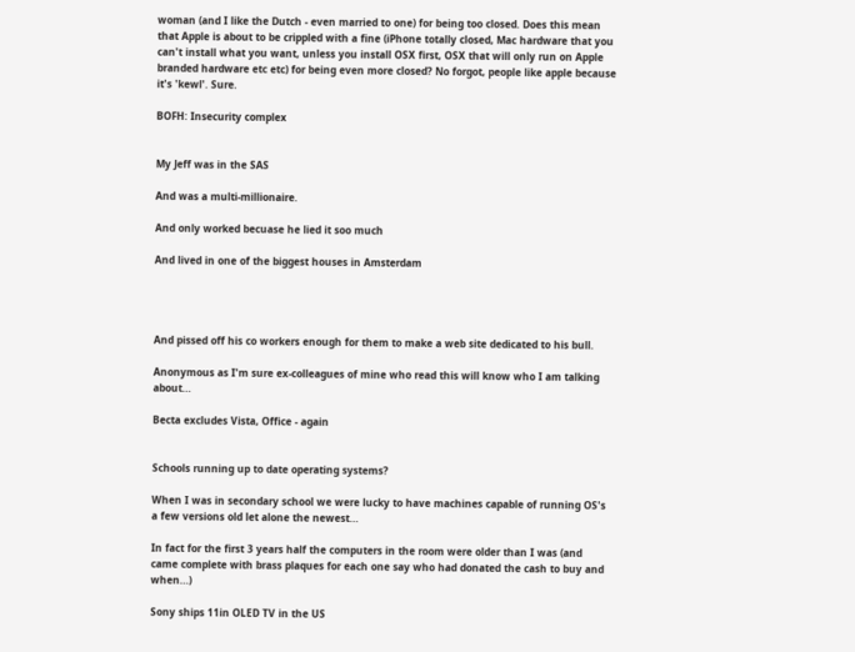woman (and I like the Dutch - even married to one) for being too closed. Does this mean that Apple is about to be crippled with a fine (iPhone totally closed, Mac hardware that you can't install what you want, unless you install OSX first, OSX that will only run on Apple branded hardware etc etc) for being even more closed? No forgot, people like apple because it's 'kewl'. Sure.

BOFH: Insecurity complex


My Jeff was in the SAS

And was a multi-millionaire.

And only worked becuase he lied it soo much

And lived in one of the biggest houses in Amsterdam




And pissed off his co workers enough for them to make a web site dedicated to his bull.

Anonymous as I'm sure ex-colleagues of mine who read this will know who I am talking about...

Becta excludes Vista, Office - again


Schools running up to date operating systems?

When I was in secondary school we were lucky to have machines capable of running OS's a few versions old let alone the newest...

In fact for the first 3 years half the computers in the room were older than I was (and came complete with brass plaques for each one say who had donated the cash to buy and when...)

Sony ships 11in OLED TV in the US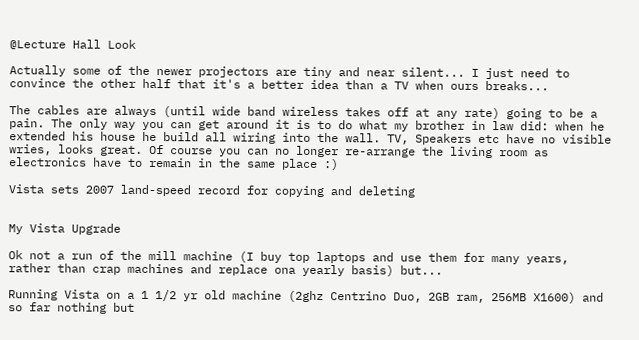@Lecture Hall Look

Actually some of the newer projectors are tiny and near silent... I just need to convince the other half that it's a better idea than a TV when ours breaks...

The cables are always (until wide band wireless takes off at any rate) going to be a pain. The only way you can get around it is to do what my brother in law did: when he extended his house he build all wiring into the wall. TV, Speakers etc have no visible wries, looks great. Of course you can no longer re-arrange the living room as electronics have to remain in the same place :)

Vista sets 2007 land-speed record for copying and deleting


My Vista Upgrade

Ok not a run of the mill machine (I buy top laptops and use them for many years, rather than crap machines and replace ona yearly basis) but...

Running Vista on a 1 1/2 yr old machine (2ghz Centrino Duo, 2GB ram, 256MB X1600) and so far nothing but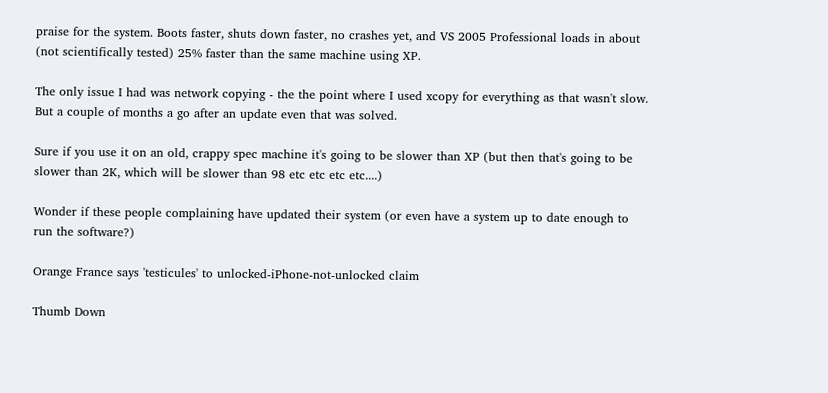praise for the system. Boots faster, shuts down faster, no crashes yet, and VS 2005 Professional loads in about (not scientifically tested) 25% faster than the same machine using XP.

The only issue I had was network copying - the the point where I used xcopy for everything as that wasn't slow. But a couple of months a go after an update even that was solved.

Sure if you use it on an old, crappy spec machine it's going to be slower than XP (but then that's going to be slower than 2K, which will be slower than 98 etc etc etc etc....)

Wonder if these people complaining have updated their system (or even have a system up to date enough to run the software?)

Orange France says 'testicules' to unlocked-iPhone-not-unlocked claim

Thumb Down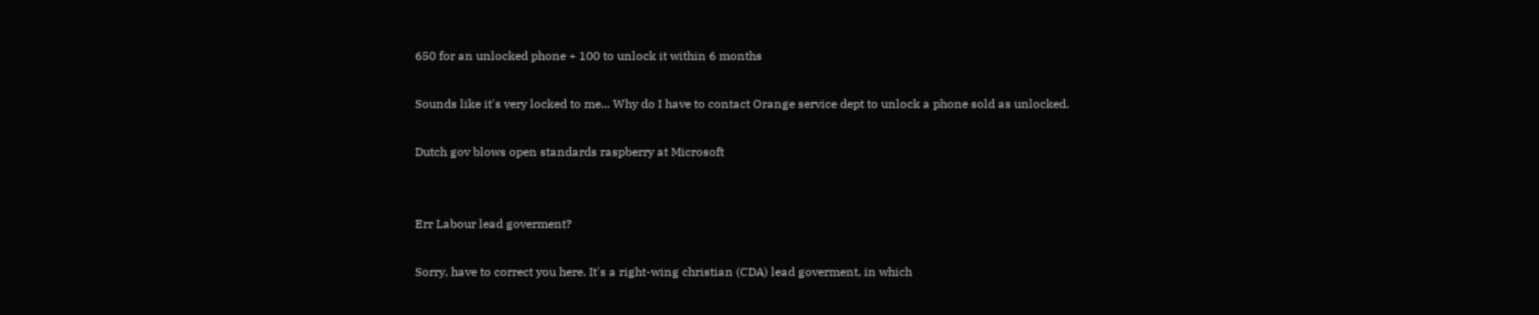650 for an unlocked phone + 100 to unlock it within 6 months

Sounds like it's very locked to me... Why do I have to contact Orange service dept to unlock a phone sold as unlocked.

Dutch gov blows open standards raspberry at Microsoft


Err Labour lead goverment?

Sorry, have to correct you here. It's a right-wing christian (CDA) lead goverment, in which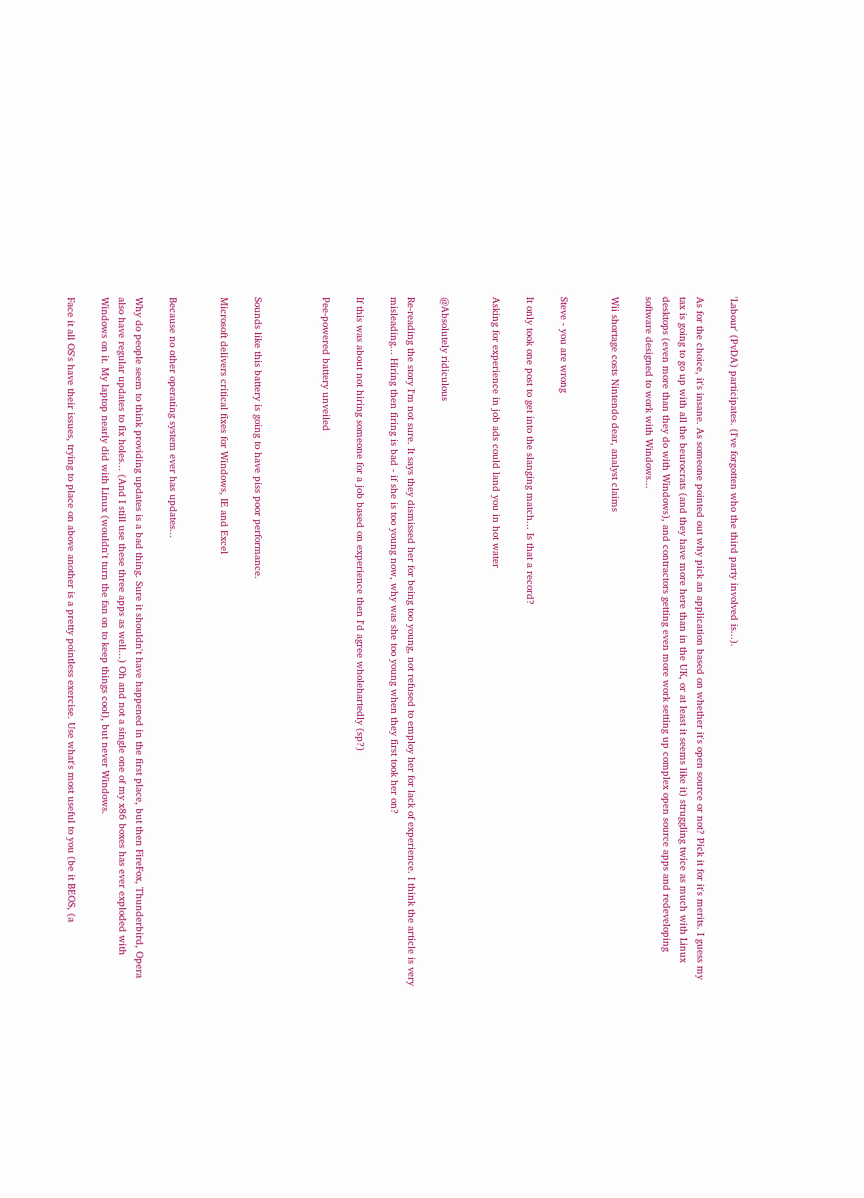'Labour' (PvDA) participates. (I've forgotten who the third party involved is...).

As for the choice, it's insane. As someone pointed out why pick an application based on whether it's open source or not? Pick it for it's merits. I guess my tax is going to go up with all the beurocrats (and they have more here than in the UK, or at least it seems like it) struggling twice as much with Linux desktops (even more than they do with Windows), and contractors getting even more work setting up complex open source apps and redeveloping software designed to work with Windows...

Wii shortage costs Nintendo dear, analyst claims


Steve - you are wrong

It only took one post to get into the slanging match... Is that a record?

Asking for experience in job ads could land you in hot water


@Absolutely ridiculous

Re-reading the story I'm not sure. It says they dismissed her for being too young, not refused to employ her for lack of experience. I think the article is very misleading... Hiring then firing is bad - if she is too young now, why was she too young when they first took her on?

If this was about not hiring someone for a job based on experience then I'd agree wholehartedly (sp?)

Pee-powered battery unveiled



Sounds like this battery is going to have piss poor performance.

Microsoft delivers critical fixes for Windows, IE and Excel


Because no other operating system ever has updates...

Why do people seem to think providing updates is a bad thing. Sure it shouldn't have happened in the first place, but then FireFox, Thunderbird, Opera also have regular updates to fix holes... (And I still use these three apps as well...) Oh and not a single one of my x86 boxes has ever exploded with Windows on it. My laptop nearly did with Linux (wouldn't turn the fan on to keep things cool), but never Windows.

Face it all OS's have their issues, trying to place on above another is a pretty pointless exercise. Use what's most useful to you (be it BEOS, (a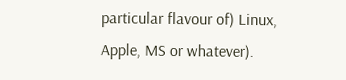particular flavour of) Linux, Apple, MS or whatever).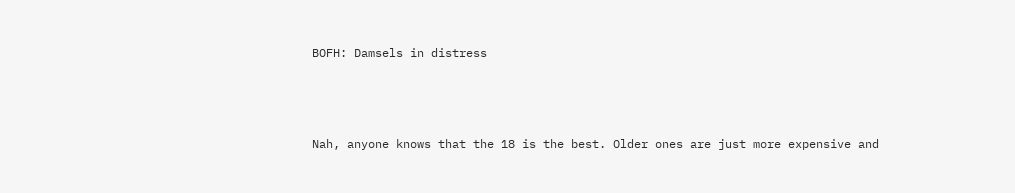BOFH: Damsels in distress



Nah, anyone knows that the 18 is the best. Older ones are just more expensive and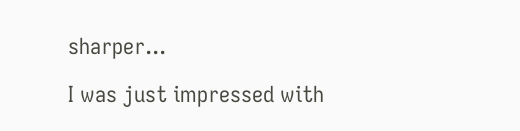sharper...

I was just impressed with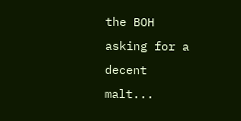the BOH asking for a decent malt...